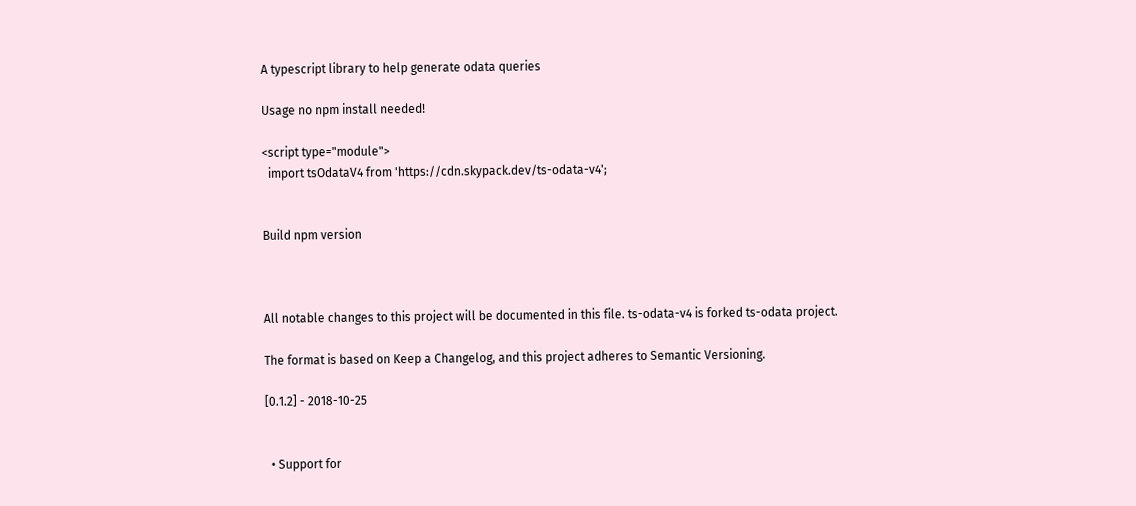A typescript library to help generate odata queries

Usage no npm install needed!

<script type="module">
  import tsOdataV4 from 'https://cdn.skypack.dev/ts-odata-v4';


Build npm version



All notable changes to this project will be documented in this file. ts-odata-v4 is forked ts-odata project.

The format is based on Keep a Changelog, and this project adheres to Semantic Versioning.

[0.1.2] - 2018-10-25


  • Support for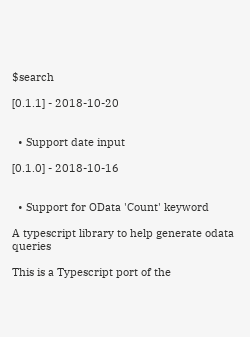$search

[0.1.1] - 2018-10-20


  • Support date input

[0.1.0] - 2018-10-16


  • Support for OData 'Count' keyword

A typescript library to help generate odata queries

This is a Typescript port of the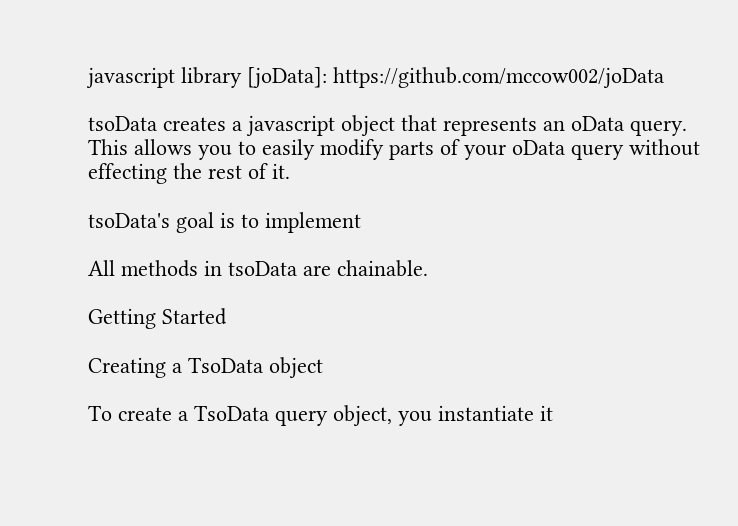javascript library [joData]: https://github.com/mccow002/joData

tsoData creates a javascript object that represents an oData query. This allows you to easily modify parts of your oData query without effecting the rest of it.

tsoData's goal is to implement

All methods in tsoData are chainable.

Getting Started

Creating a TsoData object

To create a TsoData query object, you instantiate it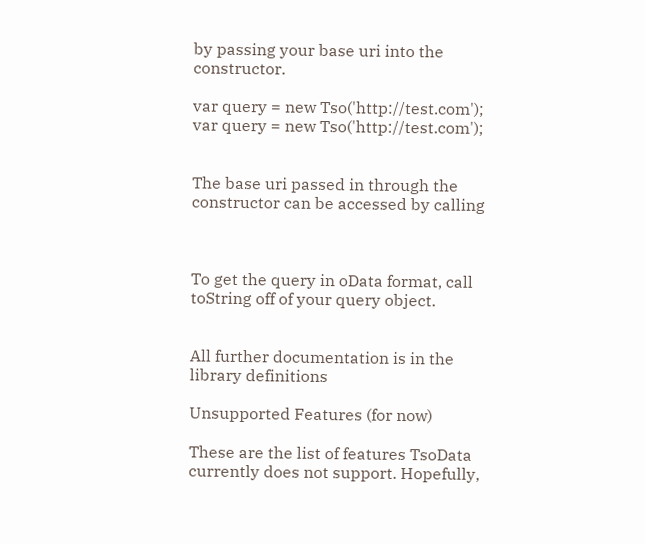by passing your base uri into the constructor.

var query = new Tso('http://test.com');
var query = new Tso('http://test.com');


The base uri passed in through the constructor can be accessed by calling



To get the query in oData format, call toString off of your query object.


All further documentation is in the library definitions

Unsupported Features (for now)

These are the list of features TsoData currently does not support. Hopefully,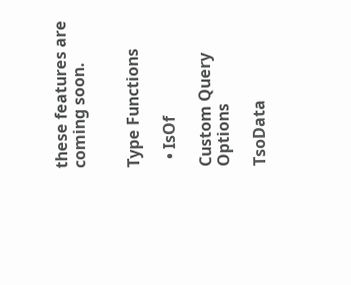these features are coming soon.


Type Functions

  • IsOf

Custom Query Options

TsoData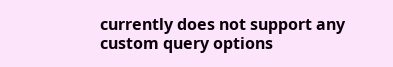currently does not support any custom query options